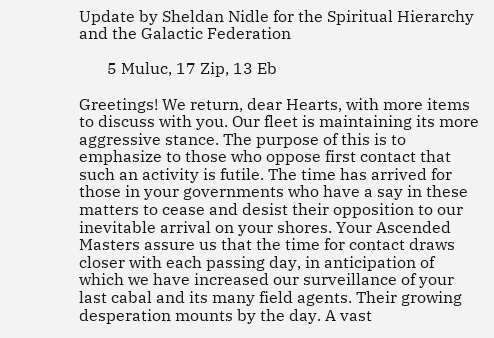Update by Sheldan Nidle for the Spiritual Hierarchy and the Galactic Federation

       5 Muluc, 17 Zip, 13 Eb

Greetings! We return, dear Hearts, with more items to discuss with you. Our fleet is maintaining its more aggressive stance. The purpose of this is to emphasize to those who oppose first contact that such an activity is futile. The time has arrived for those in your governments who have a say in these matters to cease and desist their opposition to our inevitable arrival on your shores. Your Ascended Masters assure us that the time for contact draws closer with each passing day, in anticipation of which we have increased our surveillance of your last cabal and its many field agents. Their growing desperation mounts by the day. A vast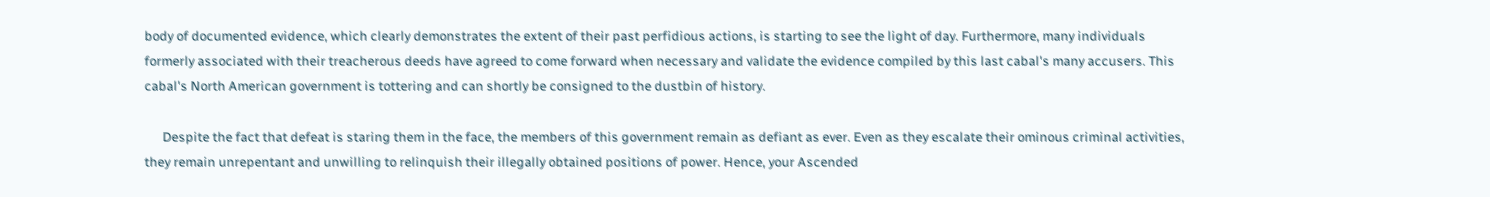body of documented evidence, which clearly demonstrates the extent of their past perfidious actions, is starting to see the light of day. Furthermore, many individuals formerly associated with their treacherous deeds have agreed to come forward when necessary and validate the evidence compiled by this last cabal's many accusers. This cabal's North American government is tottering and can shortly be consigned to the dustbin of history.

      Despite the fact that defeat is staring them in the face, the members of this government remain as defiant as ever. Even as they escalate their ominous criminal activities, they remain unrepentant and unwilling to relinquish their illegally obtained positions of power. Hence, your Ascended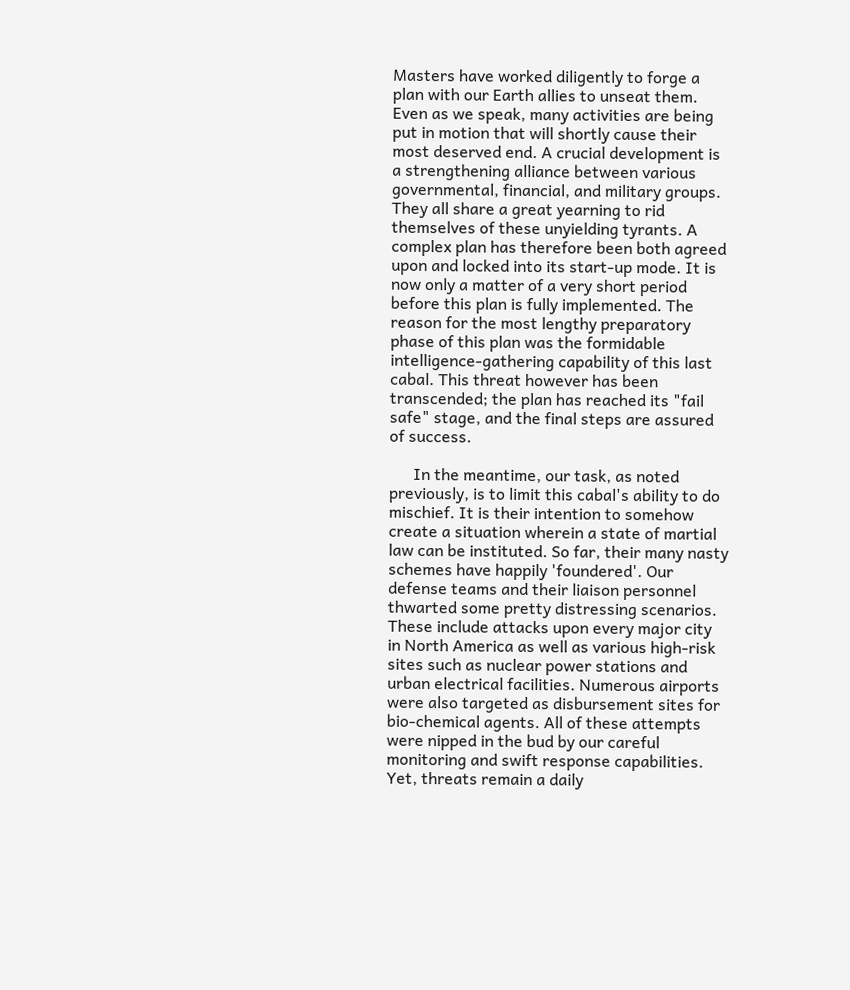Masters have worked diligently to forge a plan with our Earth allies to unseat them. Even as we speak, many activities are being put in motion that will shortly cause their most deserved end. A crucial development is a strengthening alliance between various governmental, financial, and military groups. They all share a great yearning to rid themselves of these unyielding tyrants. A complex plan has therefore been both agreed upon and locked into its start-up mode. It is now only a matter of a very short period before this plan is fully implemented. The reason for the most lengthy preparatory phase of this plan was the formidable intelligence-gathering capability of this last cabal. This threat however has been transcended; the plan has reached its "fail safe" stage, and the final steps are assured of success.

      In the meantime, our task, as noted previously, is to limit this cabal's ability to do mischief. It is their intention to somehow create a situation wherein a state of martial law can be instituted. So far, their many nasty schemes have happily 'foundered'. Our defense teams and their liaison personnel thwarted some pretty distressing scenarios. These include attacks upon every major city in North America as well as various high-risk sites such as nuclear power stations and urban electrical facilities. Numerous airports were also targeted as disbursement sites for bio-chemical agents. All of these attempts were nipped in the bud by our careful monitoring and swift response capabilities. Yet, threats remain a daily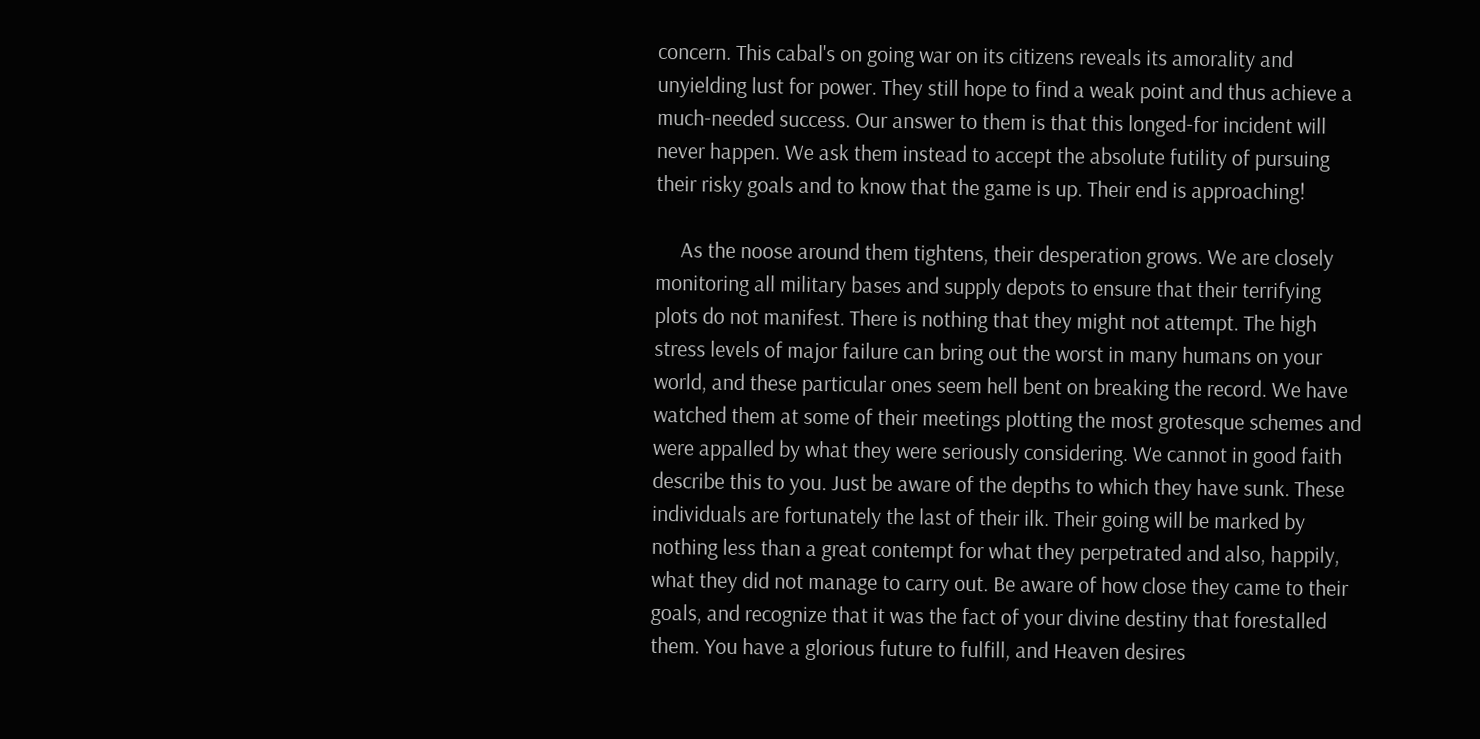concern. This cabal's on going war on its citizens reveals its amorality and unyielding lust for power. They still hope to find a weak point and thus achieve a much-needed success. Our answer to them is that this longed-for incident will never happen. We ask them instead to accept the absolute futility of pursuing their risky goals and to know that the game is up. Their end is approaching!

     As the noose around them tightens, their desperation grows. We are closely monitoring all military bases and supply depots to ensure that their terrifying plots do not manifest. There is nothing that they might not attempt. The high stress levels of major failure can bring out the worst in many humans on your world, and these particular ones seem hell bent on breaking the record. We have watched them at some of their meetings plotting the most grotesque schemes and were appalled by what they were seriously considering. We cannot in good faith describe this to you. Just be aware of the depths to which they have sunk. These individuals are fortunately the last of their ilk. Their going will be marked by nothing less than a great contempt for what they perpetrated and also, happily, what they did not manage to carry out. Be aware of how close they came to their goals, and recognize that it was the fact of your divine destiny that forestalled them. You have a glorious future to fulfill, and Heaven desires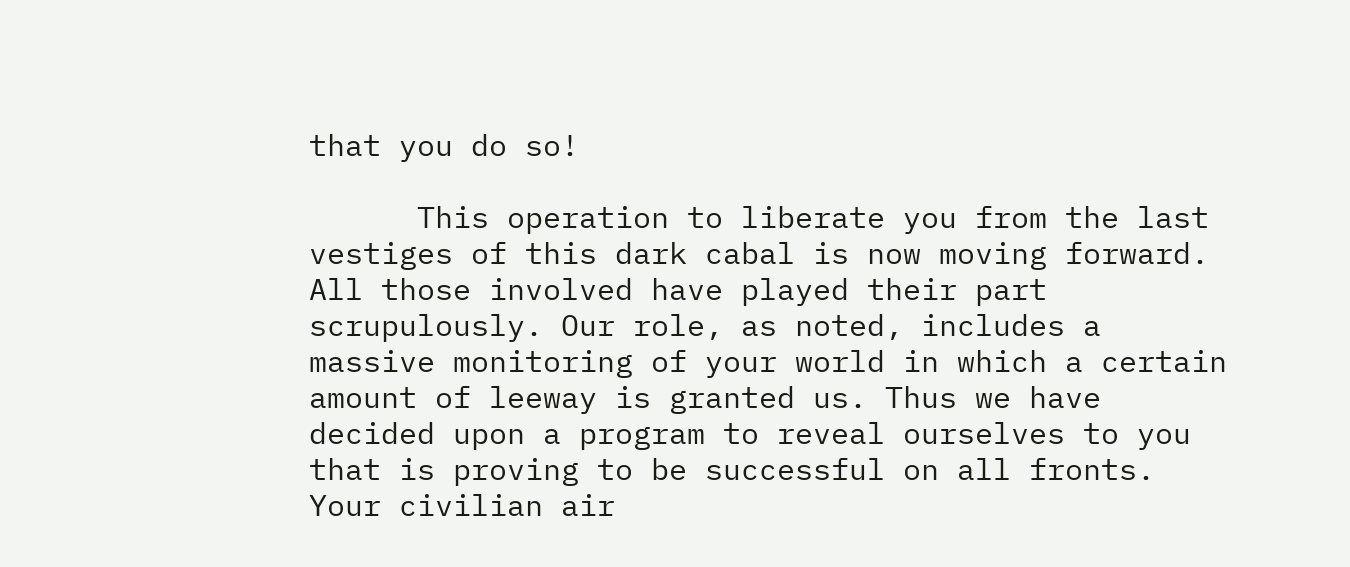that you do so!

      This operation to liberate you from the last vestiges of this dark cabal is now moving forward. All those involved have played their part scrupulously. Our role, as noted, includes a massive monitoring of your world in which a certain amount of leeway is granted us. Thus we have decided upon a program to reveal ourselves to you that is proving to be successful on all fronts. Your civilian air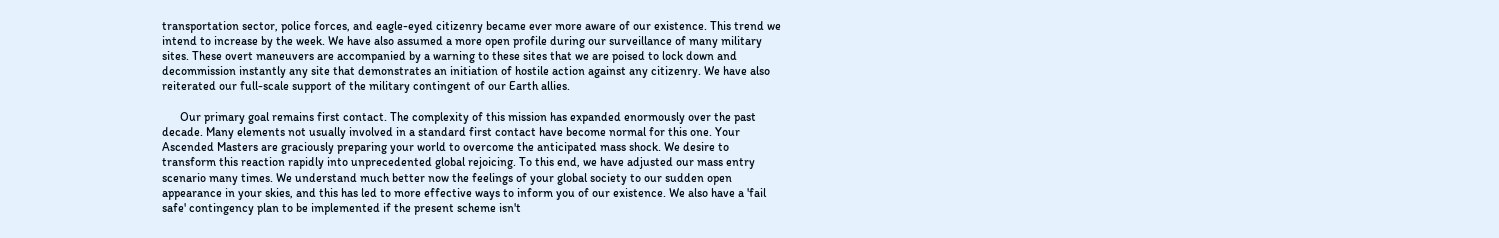transportation sector, police forces, and eagle-eyed citizenry became ever more aware of our existence. This trend we intend to increase by the week. We have also assumed a more open profile during our surveillance of many military sites. These overt maneuvers are accompanied by a warning to these sites that we are poised to lock down and decommission instantly any site that demonstrates an initiation of hostile action against any citizenry. We have also reiterated our full-scale support of the military contingent of our Earth allies.

      Our primary goal remains first contact. The complexity of this mission has expanded enormously over the past decade. Many elements not usually involved in a standard first contact have become normal for this one. Your Ascended Masters are graciously preparing your world to overcome the anticipated mass shock. We desire to transform this reaction rapidly into unprecedented global rejoicing. To this end, we have adjusted our mass entry scenario many times. We understand much better now the feelings of your global society to our sudden open appearance in your skies, and this has led to more effective ways to inform you of our existence. We also have a 'fail safe' contingency plan to be implemented if the present scheme isn't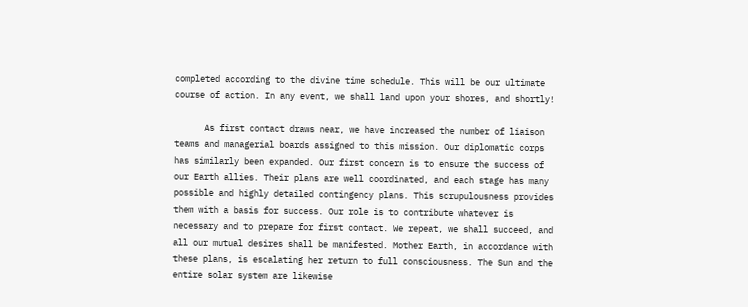completed according to the divine time schedule. This will be our ultimate course of action. In any event, we shall land upon your shores, and shortly!

      As first contact draws near, we have increased the number of liaison teams and managerial boards assigned to this mission. Our diplomatic corps has similarly been expanded. Our first concern is to ensure the success of our Earth allies. Their plans are well coordinated, and each stage has many possible and highly detailed contingency plans. This scrupulousness provides them with a basis for success. Our role is to contribute whatever is necessary and to prepare for first contact. We repeat, we shall succeed, and all our mutual desires shall be manifested. Mother Earth, in accordance with these plans, is escalating her return to full consciousness. The Sun and the entire solar system are likewise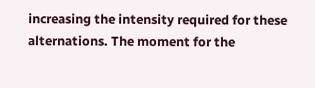increasing the intensity required for these alternations. The moment for the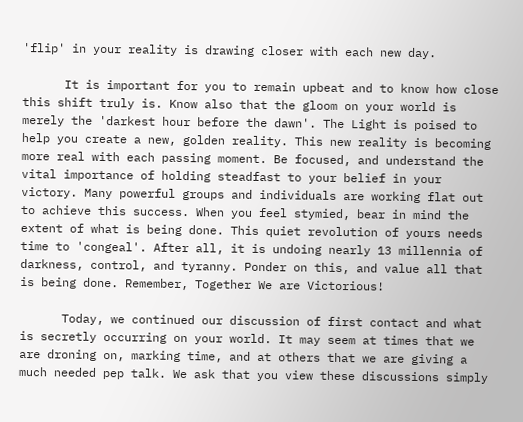'flip' in your reality is drawing closer with each new day.

      It is important for you to remain upbeat and to know how close this shift truly is. Know also that the gloom on your world is merely the 'darkest hour before the dawn'. The Light is poised to help you create a new, golden reality. This new reality is becoming more real with each passing moment. Be focused, and understand the vital importance of holding steadfast to your belief in your victory. Many powerful groups and individuals are working flat out to achieve this success. When you feel stymied, bear in mind the extent of what is being done. This quiet revolution of yours needs time to 'congeal'. After all, it is undoing nearly 13 millennia of darkness, control, and tyranny. Ponder on this, and value all that is being done. Remember, Together We are Victorious!

      Today, we continued our discussion of first contact and what is secretly occurring on your world. It may seem at times that we are droning on, marking time, and at others that we are giving a much needed pep talk. We ask that you view these discussions simply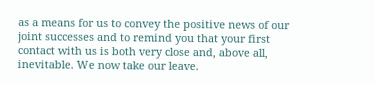as a means for us to convey the positive news of our joint successes and to remind you that your first contact with us is both very close and, above all, inevitable. We now take our leave.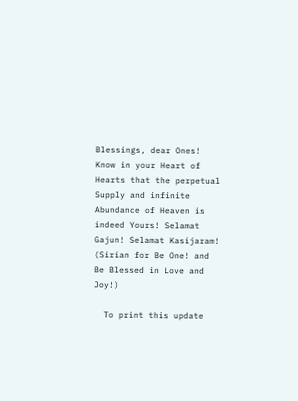Blessings, dear Ones! Know in your Heart of Hearts that the perpetual Supply and infinite Abundance of Heaven is indeed Yours! Selamat Gajun! Selamat Kasijaram! (Sirian for Be One! and Be Blessed in Love and Joy!)

  To print this update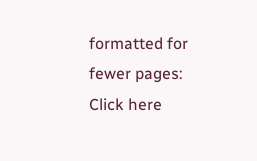formatted for fewer pages: Click here